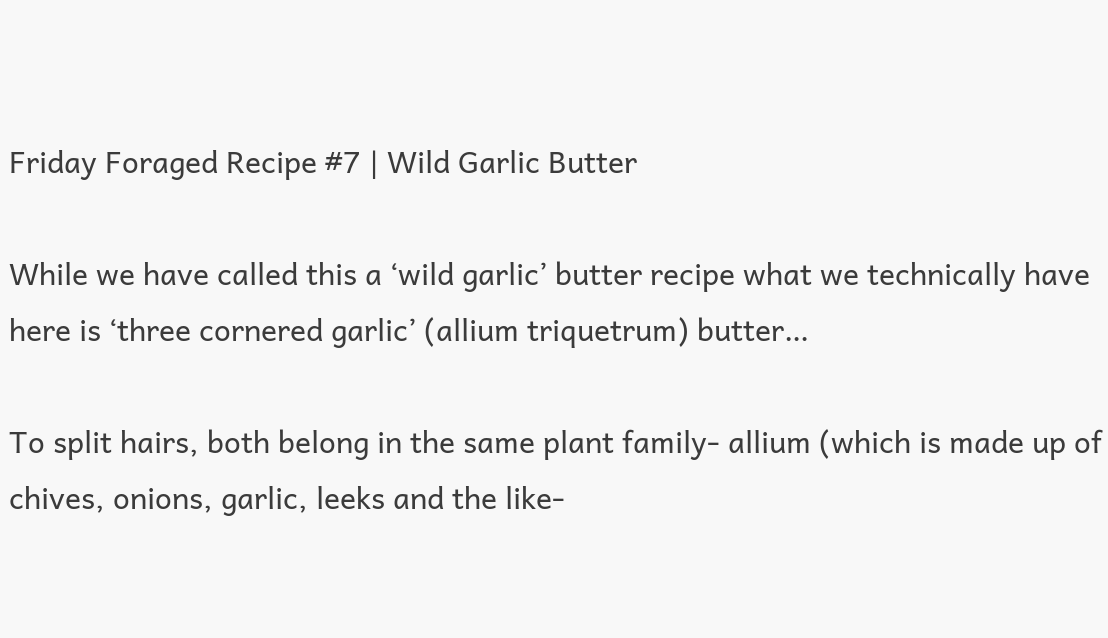Friday Foraged Recipe #7 | Wild Garlic Butter

While we have called this a ‘wild garlic’ butter recipe what we technically have here is ‘three cornered garlic’ (allium triquetrum) butter…

To split hairs, both belong in the same plant family- allium (which is made up of chives, onions, garlic, leeks and the like-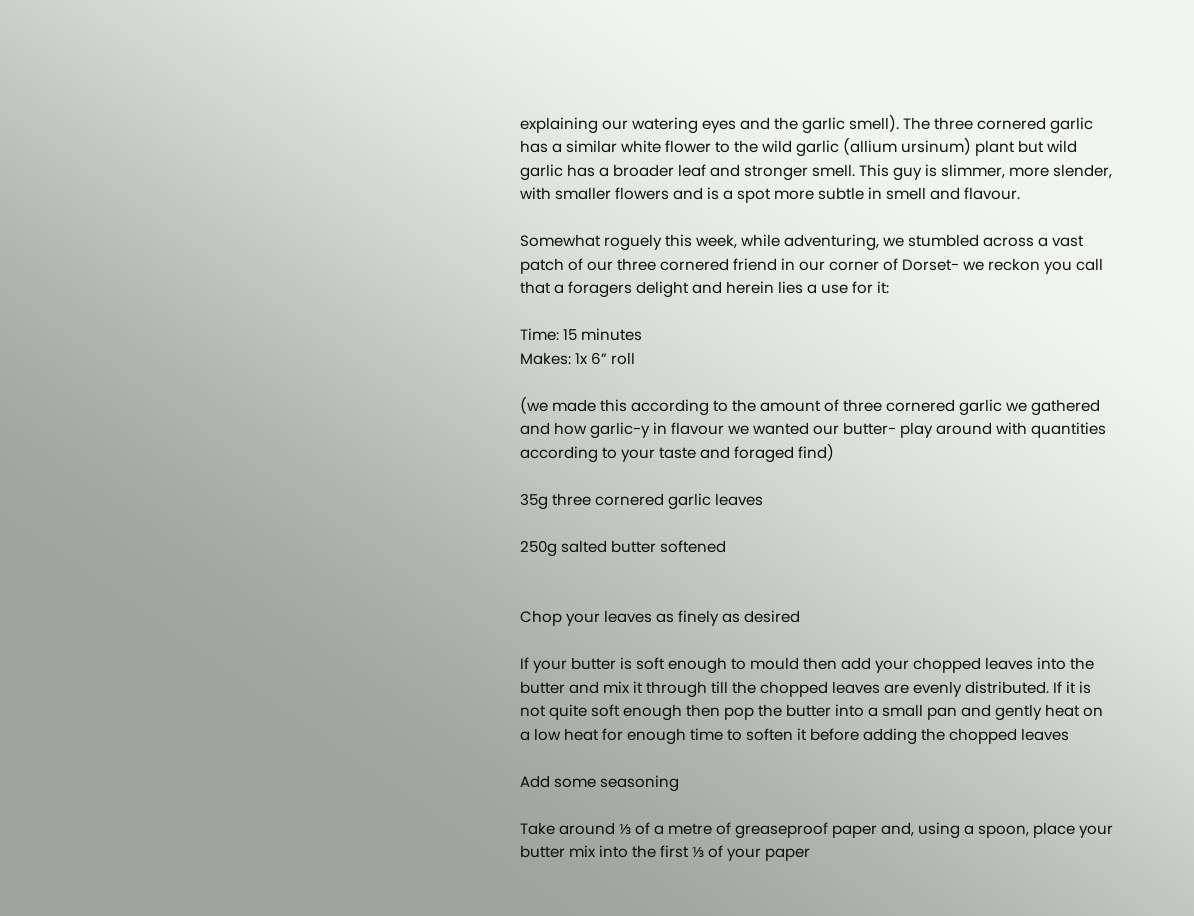explaining our watering eyes and the garlic smell). The three cornered garlic has a similar white flower to the wild garlic (allium ursinum) plant but wild garlic has a broader leaf and stronger smell. This guy is slimmer, more slender, with smaller flowers and is a spot more subtle in smell and flavour.

Somewhat roguely this week, while adventuring, we stumbled across a vast patch of our three cornered friend in our corner of Dorset- we reckon you call that a foragers delight and herein lies a use for it:

Time: 15 minutes
Makes: 1x 6” roll

(we made this according to the amount of three cornered garlic we gathered and how garlic-y in flavour we wanted our butter- play around with quantities according to your taste and foraged find)

35g three cornered garlic leaves

250g salted butter softened


Chop your leaves as finely as desired

If your butter is soft enough to mould then add your chopped leaves into the butter and mix it through till the chopped leaves are evenly distributed. If it is not quite soft enough then pop the butter into a small pan and gently heat on a low heat for enough time to soften it before adding the chopped leaves

Add some seasoning

Take around ⅓ of a metre of greaseproof paper and, using a spoon, place your butter mix into the first ⅓ of your paper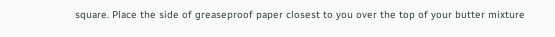square. Place the side of greaseproof paper closest to you over the top of your butter mixture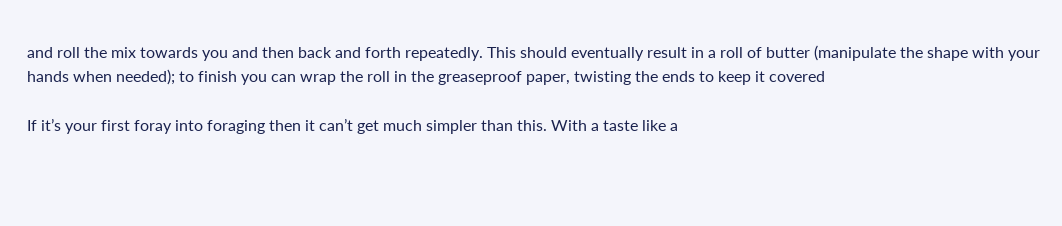and roll the mix towards you and then back and forth repeatedly. This should eventually result in a roll of butter (manipulate the shape with your hands when needed); to finish you can wrap the roll in the greaseproof paper, twisting the ends to keep it covered

If it’s your first foray into foraging then it can’t get much simpler than this. With a taste like a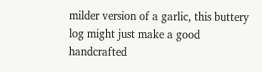milder version of a garlic, this buttery log might just make a good handcrafted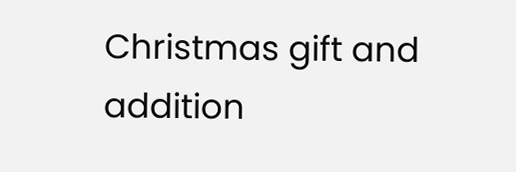Christmas gift and addition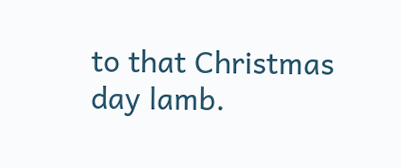to that Christmas day lamb.